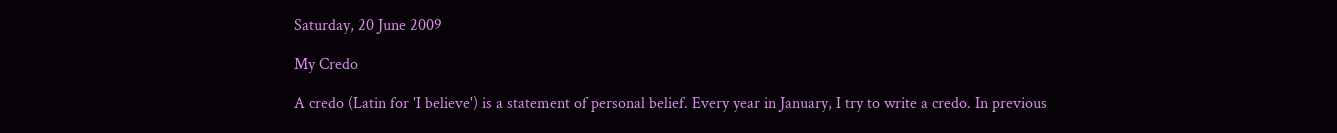Saturday, 20 June 2009

My Credo

A credo (Latin for 'I believe') is a statement of personal belief. Every year in January, I try to write a credo. In previous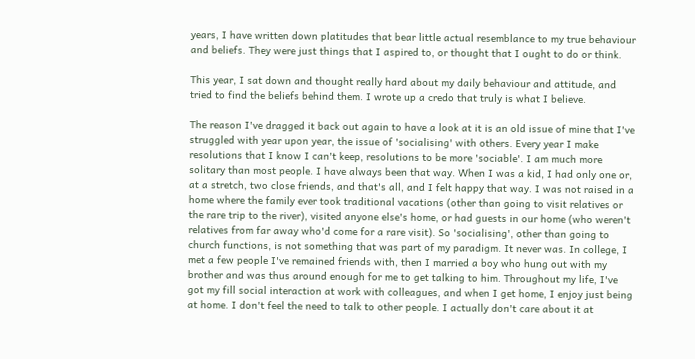years, I have written down platitudes that bear little actual resemblance to my true behaviour and beliefs. They were just things that I aspired to, or thought that I ought to do or think.

This year, I sat down and thought really hard about my daily behaviour and attitude, and tried to find the beliefs behind them. I wrote up a credo that truly is what I believe.

The reason I've dragged it back out again to have a look at it is an old issue of mine that I've struggled with year upon year, the issue of 'socialising' with others. Every year I make resolutions that I know I can't keep, resolutions to be more 'sociable'. I am much more solitary than most people. I have always been that way. When I was a kid, I had only one or, at a stretch, two close friends, and that's all, and I felt happy that way. I was not raised in a home where the family ever took traditional vacations (other than going to visit relatives or the rare trip to the river), visited anyone else's home, or had guests in our home (who weren't relatives from far away who'd come for a rare visit). So 'socialising', other than going to church functions, is not something that was part of my paradigm. It never was. In college, I met a few people I've remained friends with, then I married a boy who hung out with my brother and was thus around enough for me to get talking to him. Throughout my life, I've got my fill social interaction at work with colleagues, and when I get home, I enjoy just being at home. I don't feel the need to talk to other people. I actually don't care about it at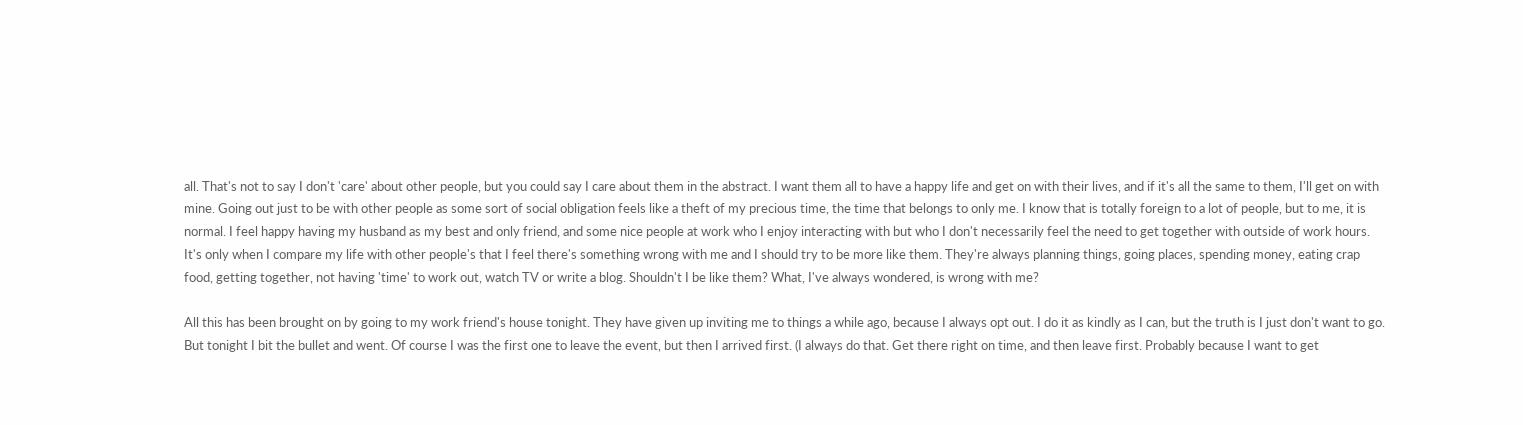all. That's not to say I don't 'care' about other people, but you could say I care about them in the abstract. I want them all to have a happy life and get on with their lives, and if it's all the same to them, I'll get on with mine. Going out just to be with other people as some sort of social obligation feels like a theft of my precious time, the time that belongs to only me. I know that is totally foreign to a lot of people, but to me, it is normal. I feel happy having my husband as my best and only friend, and some nice people at work who I enjoy interacting with but who I don't necessarily feel the need to get together with outside of work hours. It's only when I compare my life with other people's that I feel there's something wrong with me and I should try to be more like them. They're always planning things, going places, spending money, eating crap food, getting together, not having 'time' to work out, watch TV or write a blog. Shouldn't I be like them? What, I've always wondered, is wrong with me?

All this has been brought on by going to my work friend's house tonight. They have given up inviting me to things a while ago, because I always opt out. I do it as kindly as I can, but the truth is I just don't want to go. But tonight I bit the bullet and went. Of course I was the first one to leave the event, but then I arrived first. (I always do that. Get there right on time, and then leave first. Probably because I want to get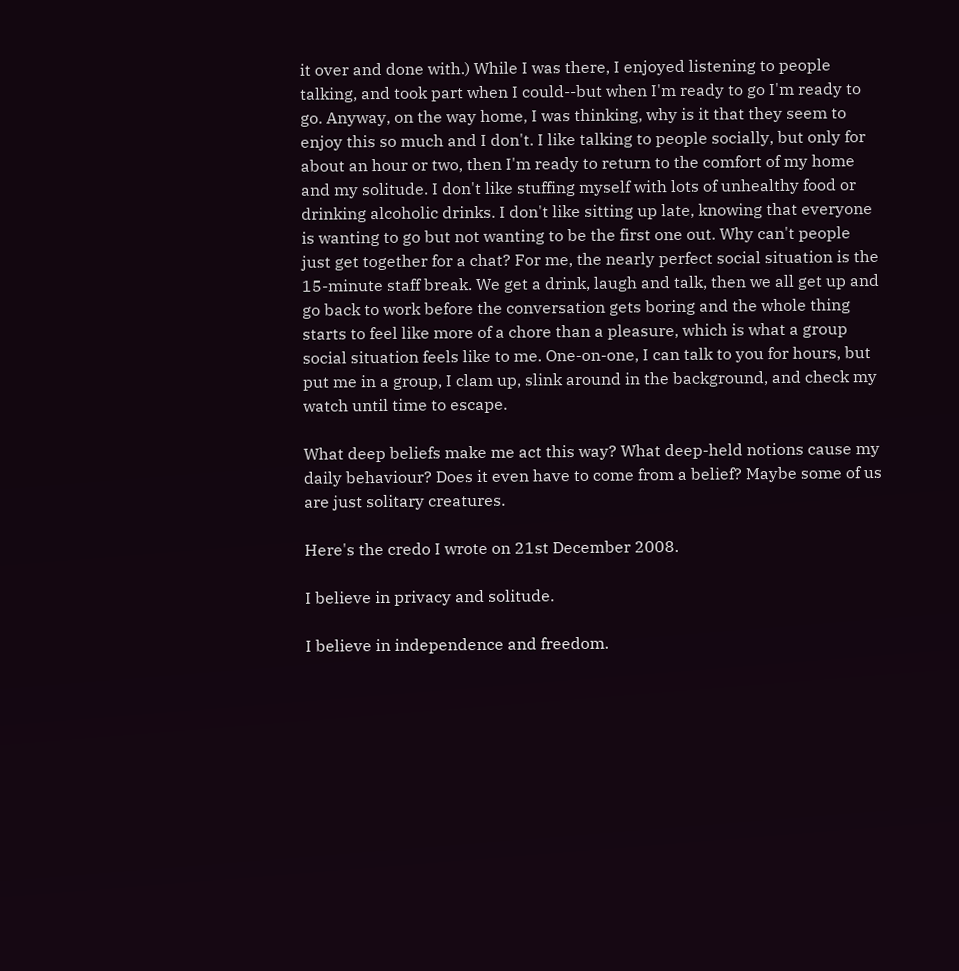it over and done with.) While I was there, I enjoyed listening to people talking, and took part when I could--but when I'm ready to go I'm ready to go. Anyway, on the way home, I was thinking, why is it that they seem to enjoy this so much and I don't. I like talking to people socially, but only for about an hour or two, then I'm ready to return to the comfort of my home and my solitude. I don't like stuffing myself with lots of unhealthy food or drinking alcoholic drinks. I don't like sitting up late, knowing that everyone is wanting to go but not wanting to be the first one out. Why can't people just get together for a chat? For me, the nearly perfect social situation is the 15-minute staff break. We get a drink, laugh and talk, then we all get up and go back to work before the conversation gets boring and the whole thing starts to feel like more of a chore than a pleasure, which is what a group social situation feels like to me. One-on-one, I can talk to you for hours, but put me in a group, I clam up, slink around in the background, and check my watch until time to escape.

What deep beliefs make me act this way? What deep-held notions cause my daily behaviour? Does it even have to come from a belief? Maybe some of us are just solitary creatures.

Here's the credo I wrote on 21st December 2008.

I believe in privacy and solitude.

I believe in independence and freedom.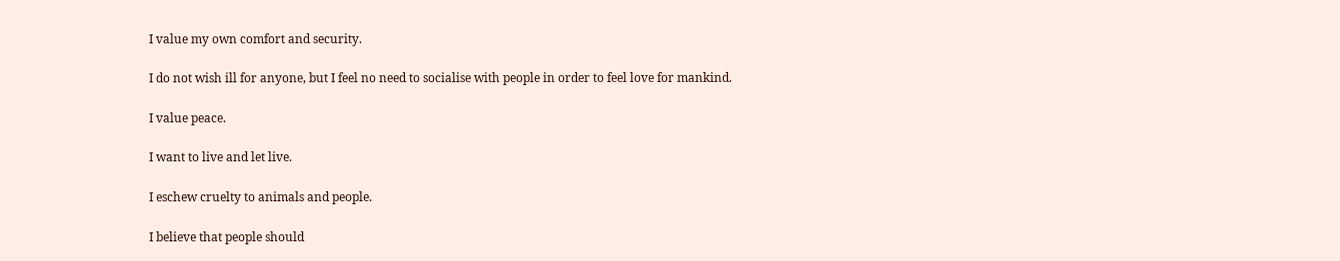I value my own comfort and security.

I do not wish ill for anyone, but I feel no need to socialise with people in order to feel love for mankind.

I value peace.

I want to live and let live.

I eschew cruelty to animals and people.

I believe that people should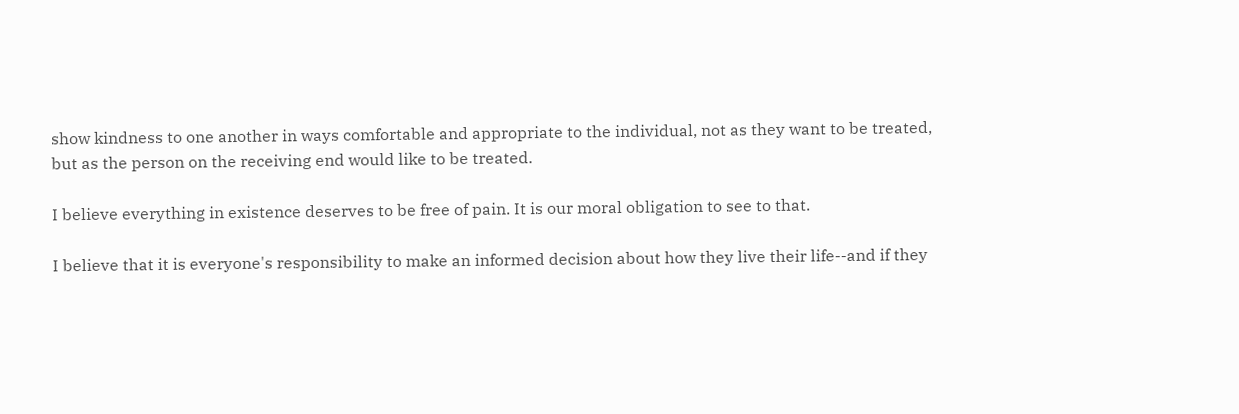show kindness to one another in ways comfortable and appropriate to the individual, not as they want to be treated, but as the person on the receiving end would like to be treated.

I believe everything in existence deserves to be free of pain. It is our moral obligation to see to that.

I believe that it is everyone's responsibility to make an informed decision about how they live their life--and if they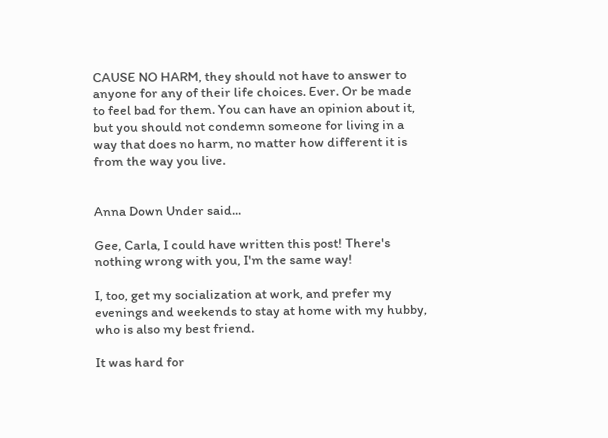CAUSE NO HARM, they should not have to answer to anyone for any of their life choices. Ever. Or be made to feel bad for them. You can have an opinion about it, but you should not condemn someone for living in a way that does no harm, no matter how different it is from the way you live.


Anna Down Under said...

Gee, Carla, I could have written this post! There's nothing wrong with you, I'm the same way!

I, too, get my socialization at work, and prefer my evenings and weekends to stay at home with my hubby, who is also my best friend.

It was hard for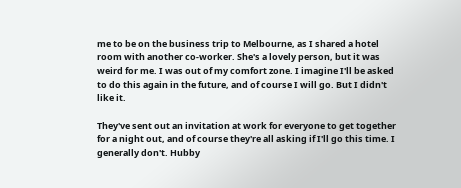me to be on the business trip to Melbourne, as I shared a hotel room with another co-worker. She's a lovely person, but it was weird for me. I was out of my comfort zone. I imagine I'll be asked to do this again in the future, and of course I will go. But I didn't like it.

They've sent out an invitation at work for everyone to get together for a night out, and of course they're all asking if I'll go this time. I generally don't. Hubby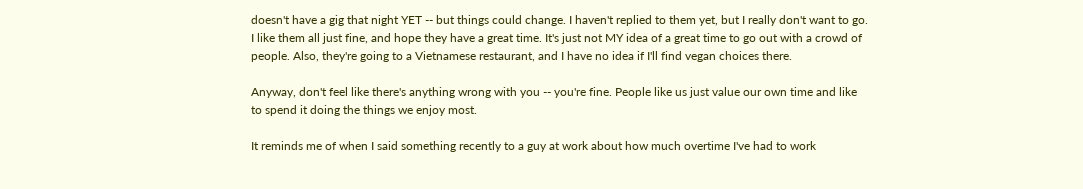doesn't have a gig that night YET -- but things could change. I haven't replied to them yet, but I really don't want to go. I like them all just fine, and hope they have a great time. It's just not MY idea of a great time to go out with a crowd of people. Also, they're going to a Vietnamese restaurant, and I have no idea if I'll find vegan choices there.

Anyway, don't feel like there's anything wrong with you -- you're fine. People like us just value our own time and like to spend it doing the things we enjoy most.

It reminds me of when I said something recently to a guy at work about how much overtime I've had to work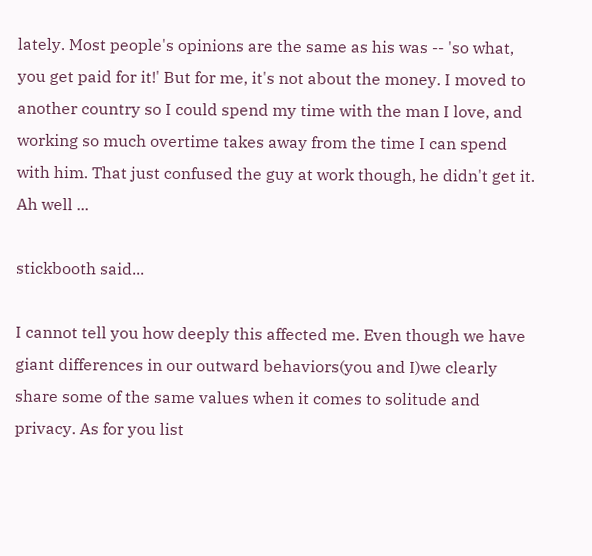lately. Most people's opinions are the same as his was -- 'so what, you get paid for it!' But for me, it's not about the money. I moved to another country so I could spend my time with the man I love, and working so much overtime takes away from the time I can spend with him. That just confused the guy at work though, he didn't get it. Ah well ...

stickbooth said...

I cannot tell you how deeply this affected me. Even though we have giant differences in our outward behaviors(you and I)we clearly share some of the same values when it comes to solitude and privacy. As for you list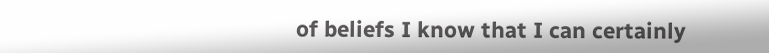of beliefs I know that I can certainly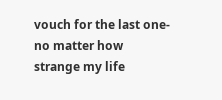vouch for the last one- no matter how strange my life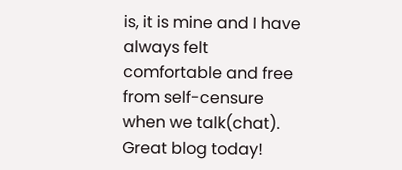is, it is mine and I have always felt comfortable and free from self-censure when we talk(chat). Great blog today!